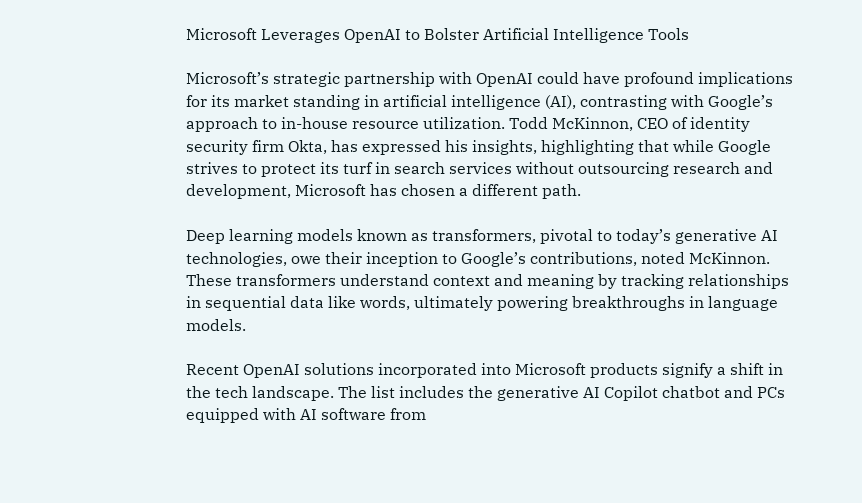Microsoft Leverages OpenAI to Bolster Artificial Intelligence Tools

Microsoft’s strategic partnership with OpenAI could have profound implications for its market standing in artificial intelligence (AI), contrasting with Google’s approach to in-house resource utilization. Todd McKinnon, CEO of identity security firm Okta, has expressed his insights, highlighting that while Google strives to protect its turf in search services without outsourcing research and development, Microsoft has chosen a different path.

Deep learning models known as transformers, pivotal to today’s generative AI technologies, owe their inception to Google’s contributions, noted McKinnon. These transformers understand context and meaning by tracking relationships in sequential data like words, ultimately powering breakthroughs in language models.

Recent OpenAI solutions incorporated into Microsoft products signify a shift in the tech landscape. The list includes the generative AI Copilot chatbot and PCs equipped with AI software from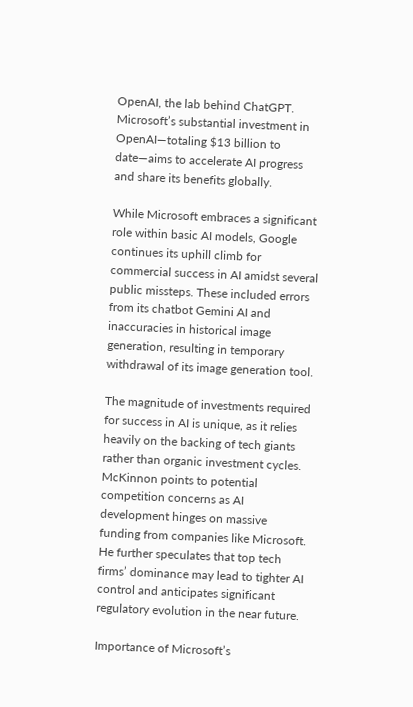OpenAI, the lab behind ChatGPT. Microsoft’s substantial investment in OpenAI—totaling $13 billion to date—aims to accelerate AI progress and share its benefits globally.

While Microsoft embraces a significant role within basic AI models, Google continues its uphill climb for commercial success in AI amidst several public missteps. These included errors from its chatbot Gemini AI and inaccuracies in historical image generation, resulting in temporary withdrawal of its image generation tool.

The magnitude of investments required for success in AI is unique, as it relies heavily on the backing of tech giants rather than organic investment cycles. McKinnon points to potential competition concerns as AI development hinges on massive funding from companies like Microsoft. He further speculates that top tech firms’ dominance may lead to tighter AI control and anticipates significant regulatory evolution in the near future.

Importance of Microsoft’s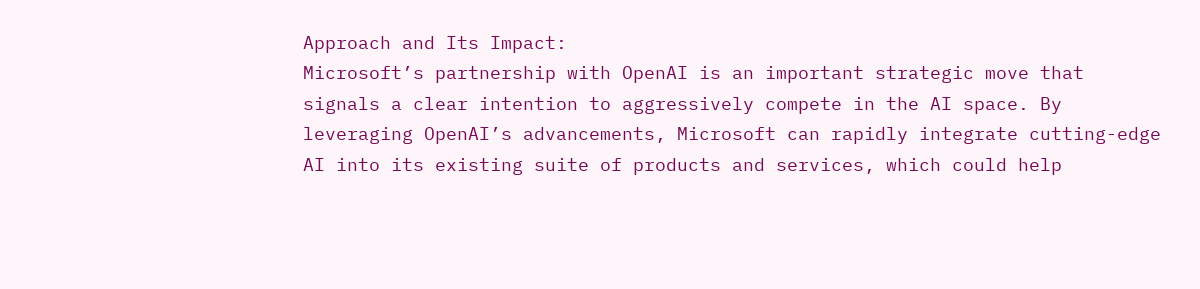Approach and Its Impact:
Microsoft’s partnership with OpenAI is an important strategic move that signals a clear intention to aggressively compete in the AI space. By leveraging OpenAI’s advancements, Microsoft can rapidly integrate cutting-edge AI into its existing suite of products and services, which could help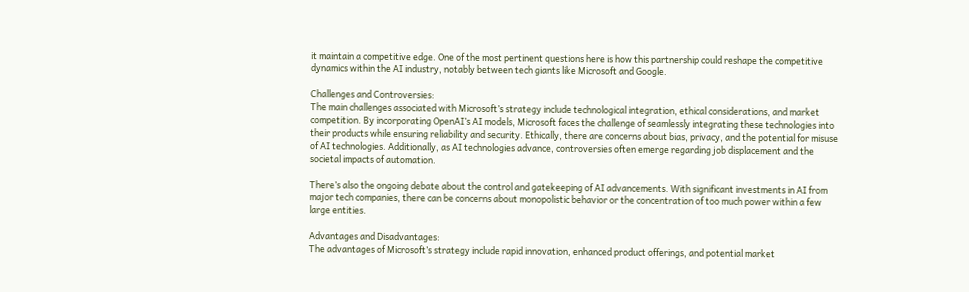it maintain a competitive edge. One of the most pertinent questions here is how this partnership could reshape the competitive dynamics within the AI industry, notably between tech giants like Microsoft and Google.

Challenges and Controversies:
The main challenges associated with Microsoft’s strategy include technological integration, ethical considerations, and market competition. By incorporating OpenAI’s AI models, Microsoft faces the challenge of seamlessly integrating these technologies into their products while ensuring reliability and security. Ethically, there are concerns about bias, privacy, and the potential for misuse of AI technologies. Additionally, as AI technologies advance, controversies often emerge regarding job displacement and the societal impacts of automation.

There’s also the ongoing debate about the control and gatekeeping of AI advancements. With significant investments in AI from major tech companies, there can be concerns about monopolistic behavior or the concentration of too much power within a few large entities.

Advantages and Disadvantages:
The advantages of Microsoft’s strategy include rapid innovation, enhanced product offerings, and potential market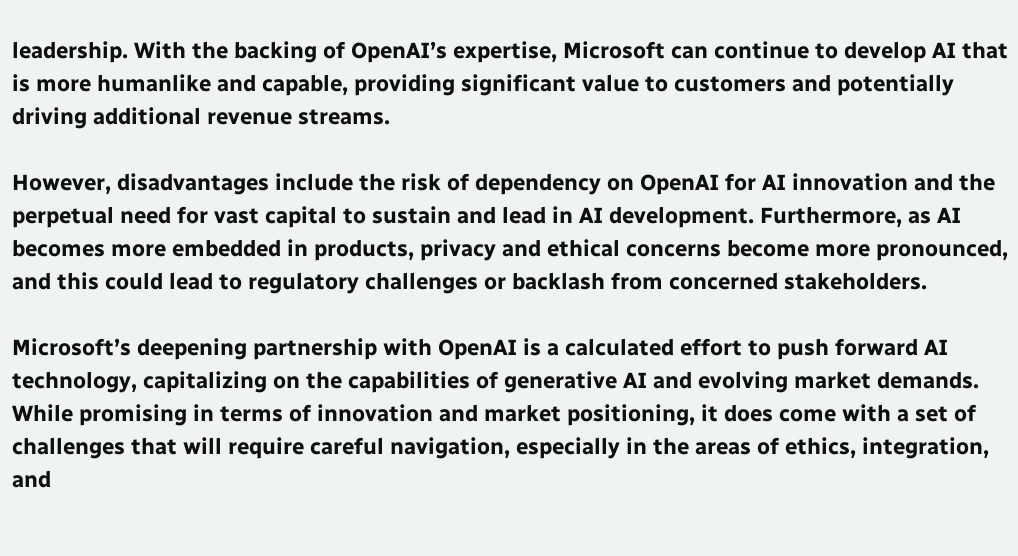leadership. With the backing of OpenAI’s expertise, Microsoft can continue to develop AI that is more humanlike and capable, providing significant value to customers and potentially driving additional revenue streams.

However, disadvantages include the risk of dependency on OpenAI for AI innovation and the perpetual need for vast capital to sustain and lead in AI development. Furthermore, as AI becomes more embedded in products, privacy and ethical concerns become more pronounced, and this could lead to regulatory challenges or backlash from concerned stakeholders.

Microsoft’s deepening partnership with OpenAI is a calculated effort to push forward AI technology, capitalizing on the capabilities of generative AI and evolving market demands. While promising in terms of innovation and market positioning, it does come with a set of challenges that will require careful navigation, especially in the areas of ethics, integration, and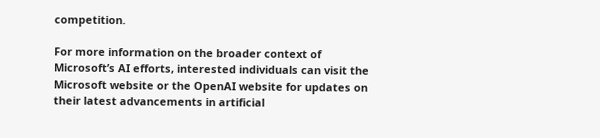competition.

For more information on the broader context of Microsoft’s AI efforts, interested individuals can visit the Microsoft website or the OpenAI website for updates on their latest advancements in artificial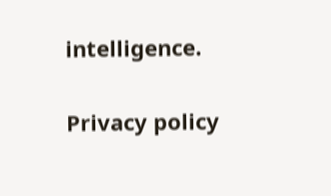intelligence.

Privacy policy